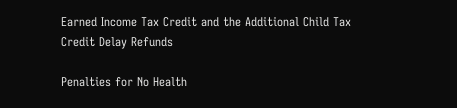Earned Income Tax Credit and the Additional Child Tax Credit Delay Refunds

Penalties for No Health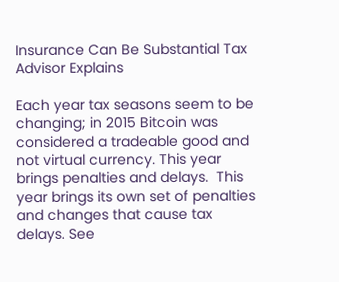Insurance Can Be Substantial Tax Advisor Explains

Each year tax seasons seem to be changing; in 2015 Bitcoin was considered a tradeable good and not virtual currency. This year brings penalties and delays.  This year brings its own set of penalties and changes that cause tax delays. See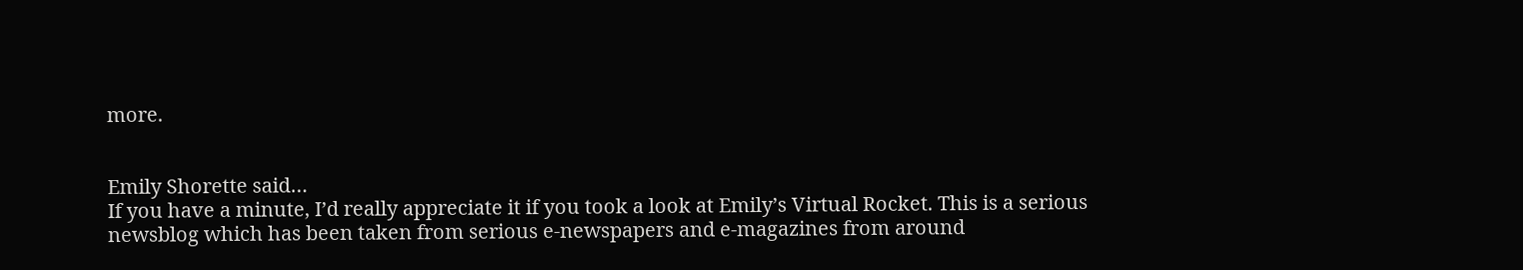more.


Emily Shorette said…
If you have a minute, I’d really appreciate it if you took a look at Emily’s Virtual Rocket. This is a serious newsblog which has been taken from serious e-newspapers and e-magazines from around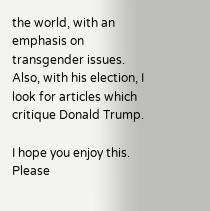the world, with an emphasis on transgender issues. Also, with his election, I look for articles which critique Donald Trump.

I hope you enjoy this. Please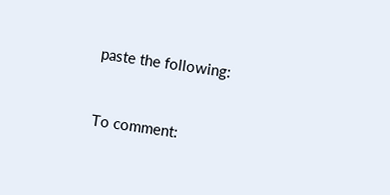paste the following:


To comment: